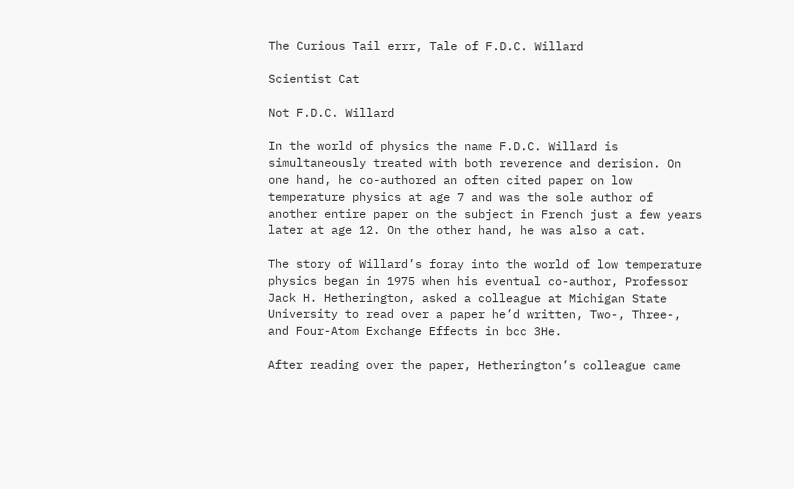The Curious Tail errr, Tale of F.D.C. Willard

Scientist Cat

Not F.D.C. Willard

In the world of physics the name F.D.C. Willard is simultaneously treated with both reverence and derision. On one hand, he co-authored an often cited paper on low temperature physics at age 7 and was the sole author of another entire paper on the subject in French just a few years later at age 12. On the other hand, he was also a cat.

The story of Willard’s foray into the world of low temperature physics began in 1975 when his eventual co-author, Professor Jack H. Hetherington, asked a colleague at Michigan State University to read over a paper he’d written, Two-, Three-, and Four-Atom Exchange Effects in bcc 3He.

After reading over the paper, Hetherington’s colleague came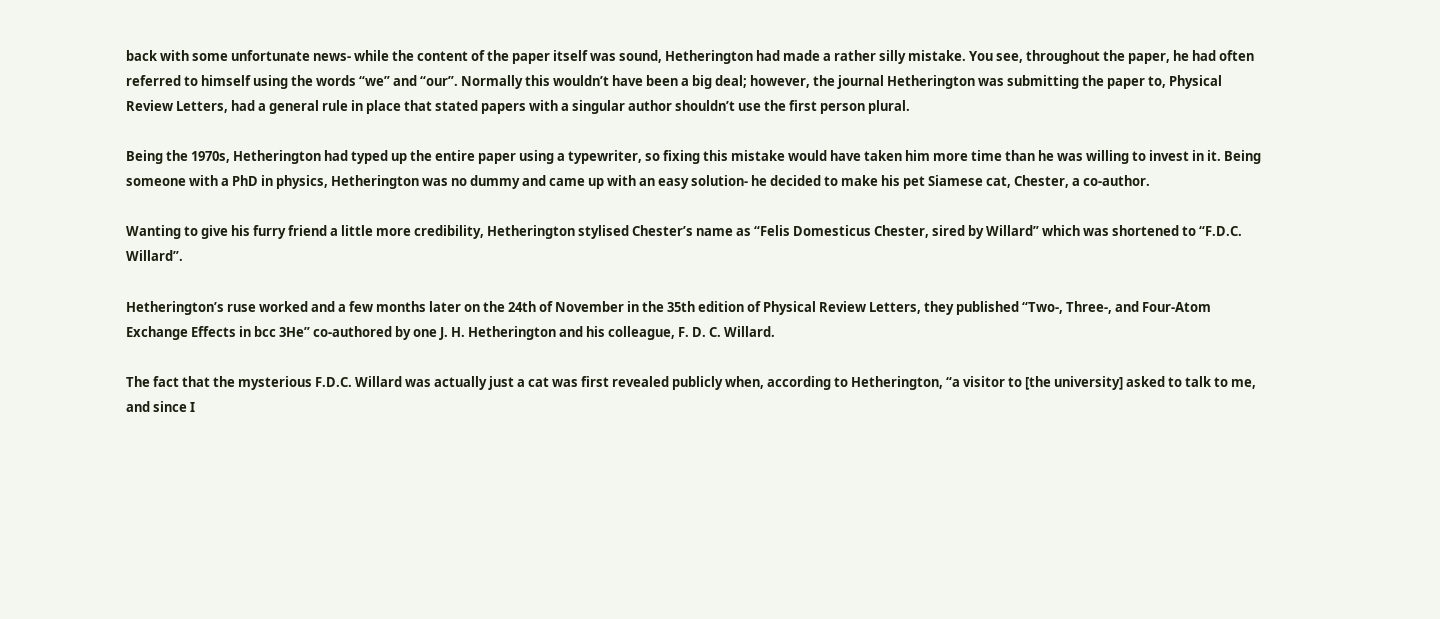back with some unfortunate news- while the content of the paper itself was sound, Hetherington had made a rather silly mistake. You see, throughout the paper, he had often referred to himself using the words “we” and “our”. Normally this wouldn’t have been a big deal; however, the journal Hetherington was submitting the paper to, Physical Review Letters, had a general rule in place that stated papers with a singular author shouldn’t use the first person plural.

Being the 1970s, Hetherington had typed up the entire paper using a typewriter, so fixing this mistake would have taken him more time than he was willing to invest in it. Being someone with a PhD in physics, Hetherington was no dummy and came up with an easy solution- he decided to make his pet Siamese cat, Chester, a co-author.

Wanting to give his furry friend a little more credibility, Hetherington stylised Chester’s name as “Felis Domesticus Chester, sired by Willard” which was shortened to “F.D.C. Willard”.

Hetherington’s ruse worked and a few months later on the 24th of November in the 35th edition of Physical Review Letters, they published “Two-, Three-, and Four-Atom Exchange Effects in bcc 3He” co-authored by one J. H. Hetherington and his colleague, F. D. C. Willard.

The fact that the mysterious F.D.C. Willard was actually just a cat was first revealed publicly when, according to Hetherington, “a visitor to [the university] asked to talk to me, and since I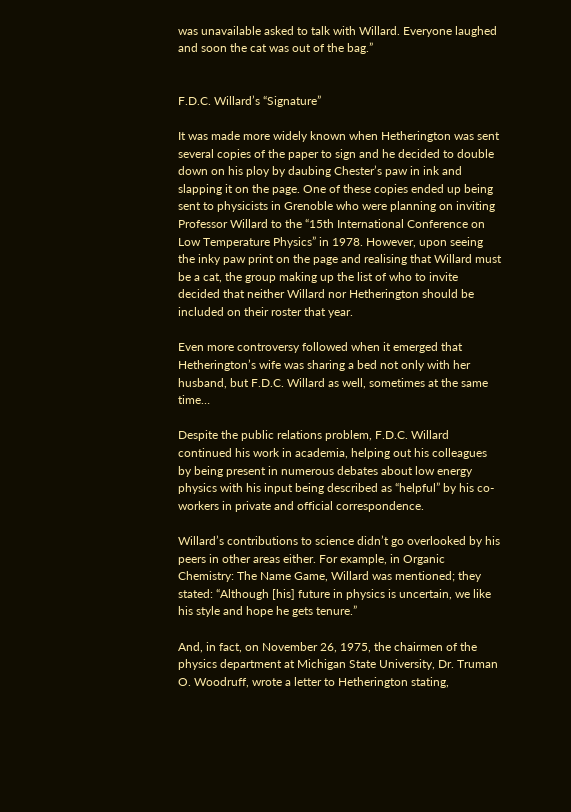was unavailable asked to talk with Willard. Everyone laughed and soon the cat was out of the bag.”


F.D.C. Willard’s “Signature”

It was made more widely known when Hetherington was sent several copies of the paper to sign and he decided to double down on his ploy by daubing Chester’s paw in ink and slapping it on the page. One of these copies ended up being sent to physicists in Grenoble who were planning on inviting Professor Willard to the “15th International Conference on Low Temperature Physics” in 1978. However, upon seeing the inky paw print on the page and realising that Willard must be a cat, the group making up the list of who to invite decided that neither Willard nor Hetherington should be included on their roster that year.

Even more controversy followed when it emerged that Hetherington’s wife was sharing a bed not only with her husband, but F.D.C. Willard as well, sometimes at the same time…

Despite the public relations problem, F.D.C. Willard continued his work in academia, helping out his colleagues by being present in numerous debates about low energy physics with his input being described as “helpful” by his co-workers in private and official correspondence.

Willard’s contributions to science didn’t go overlooked by his peers in other areas either. For example, in Organic Chemistry: The Name Game, Willard was mentioned; they stated: “Although [his] future in physics is uncertain, we like his style and hope he gets tenure.”

And, in fact, on November 26, 1975, the chairmen of the physics department at Michigan State University, Dr. Truman O. Woodruff, wrote a letter to Hetherington stating,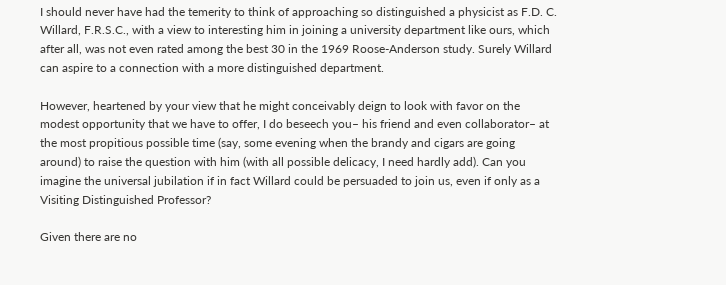I should never have had the temerity to think of approaching so distinguished a physicist as F.D. C. Willard, F.R.S.C., with a view to interesting him in joining a university department like ours, which after all, was not even rated among the best 30 in the 1969 Roose-Anderson study. Surely Willard can aspire to a connection with a more distinguished department.

However, heartened by your view that he might conceivably deign to look with favor on the modest opportunity that we have to offer, I do beseech you– his friend and even collaborator– at the most propitious possible time (say, some evening when the brandy and cigars are going around) to raise the question with him (with all possible delicacy, I need hardly add). Can you imagine the universal jubilation if in fact Willard could be persuaded to join us, even if only as a Visiting Distinguished Professor?

Given there are no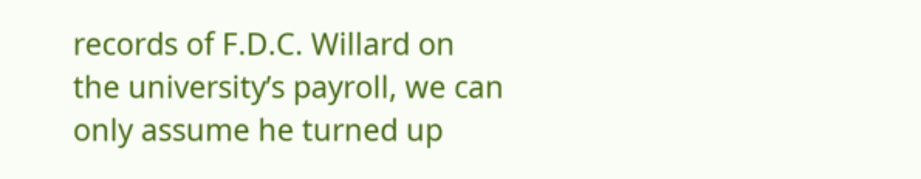records of F.D.C. Willard on the university’s payroll, we can only assume he turned up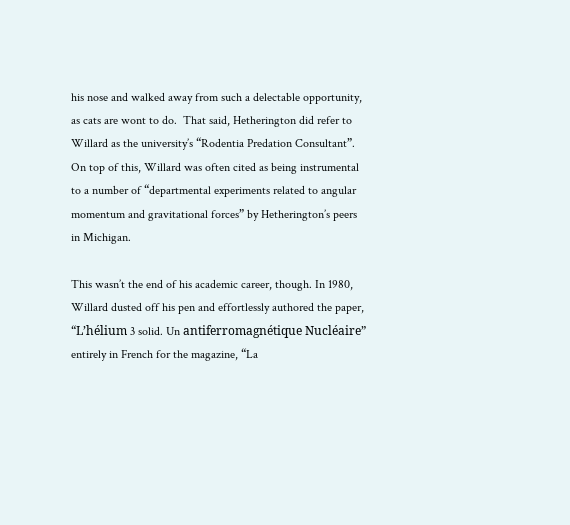his nose and walked away from such a delectable opportunity, as cats are wont to do.  That said, Hetherington did refer to Willard as the university’s “Rodentia Predation Consultant”. On top of this, Willard was often cited as being instrumental to a number of “departmental experiments related to angular momentum and gravitational forces” by Hetherington’s peers in Michigan.

This wasn’t the end of his academic career, though. In 1980, Willard dusted off his pen and effortlessly authored the paper, “L’hélium 3 solid. Un antiferromagnétique Nucléaire” entirely in French for the magazine, “La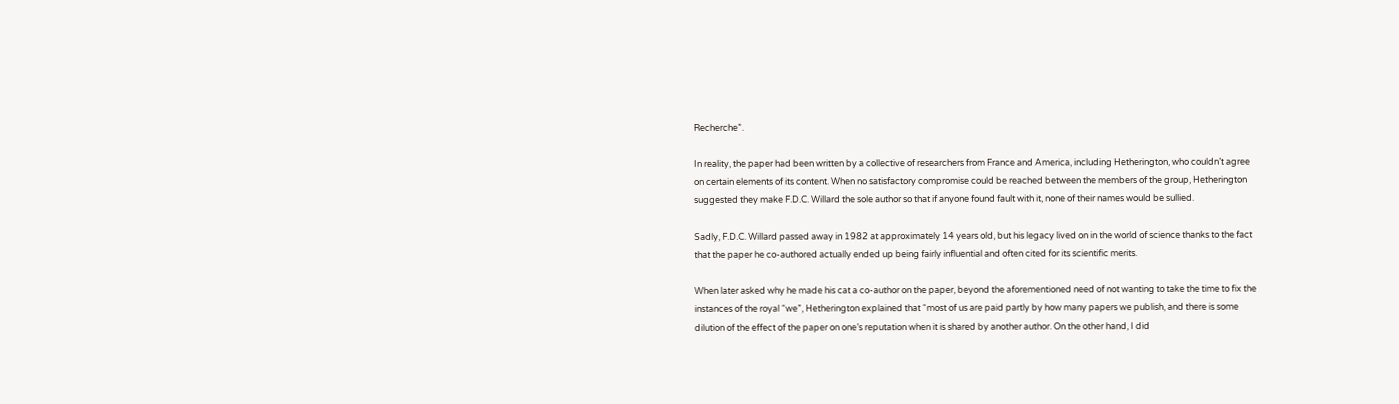Recherche”.

In reality, the paper had been written by a collective of researchers from France and America, including Hetherington, who couldn’t agree on certain elements of its content. When no satisfactory compromise could be reached between the members of the group, Hetherington suggested they make F.D.C. Willard the sole author so that if anyone found fault with it, none of their names would be sullied.

Sadly, F.D.C. Willard passed away in 1982 at approximately 14 years old, but his legacy lived on in the world of science thanks to the fact that the paper he co-authored actually ended up being fairly influential and often cited for its scientific merits.

When later asked why he made his cat a co-author on the paper, beyond the aforementioned need of not wanting to take the time to fix the instances of the royal “we”, Hetherington explained that “most of us are paid partly by how many papers we publish, and there is some dilution of the effect of the paper on one’s reputation when it is shared by another author. On the other hand, I did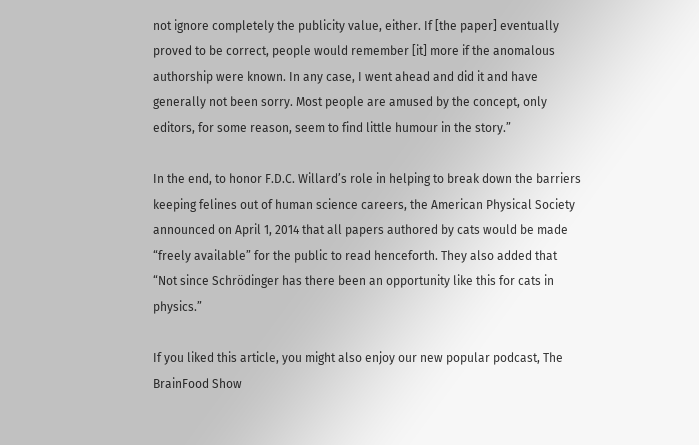not ignore completely the publicity value, either. If [the paper] eventually proved to be correct, people would remember [it] more if the anomalous authorship were known. In any case, I went ahead and did it and have generally not been sorry. Most people are amused by the concept, only editors, for some reason, seem to find little humour in the story.”

In the end, to honor F.D.C. Willard’s role in helping to break down the barriers keeping felines out of human science careers, the American Physical Society announced on April 1, 2014 that all papers authored by cats would be made “freely available” for the public to read henceforth. They also added that “Not since Schrödinger has there been an opportunity like this for cats in physics.”

If you liked this article, you might also enjoy our new popular podcast, The BrainFood Show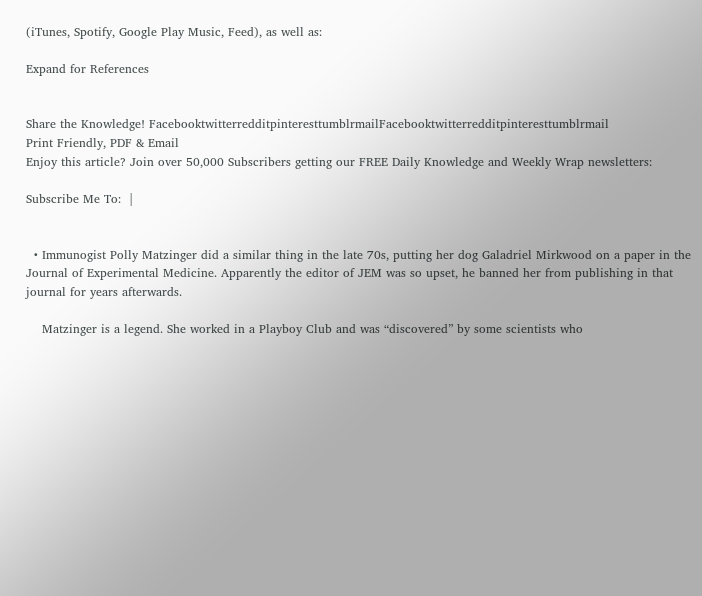(iTunes, Spotify, Google Play Music, Feed), as well as:

Expand for References


Share the Knowledge! FacebooktwitterredditpinteresttumblrmailFacebooktwitterredditpinteresttumblrmail
Print Friendly, PDF & Email
Enjoy this article? Join over 50,000 Subscribers getting our FREE Daily Knowledge and Weekly Wrap newsletters:

Subscribe Me To:  |


  • Immunogist Polly Matzinger did a similar thing in the late 70s, putting her dog Galadriel Mirkwood on a paper in the Journal of Experimental Medicine. Apparently the editor of JEM was so upset, he banned her from publishing in that journal for years afterwards.

    Matzinger is a legend. She worked in a Playboy Club and was “discovered” by some scientists who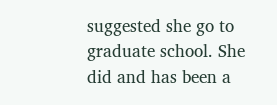suggested she go to graduate school. She did and has been a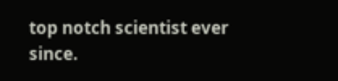top notch scientist ever since.